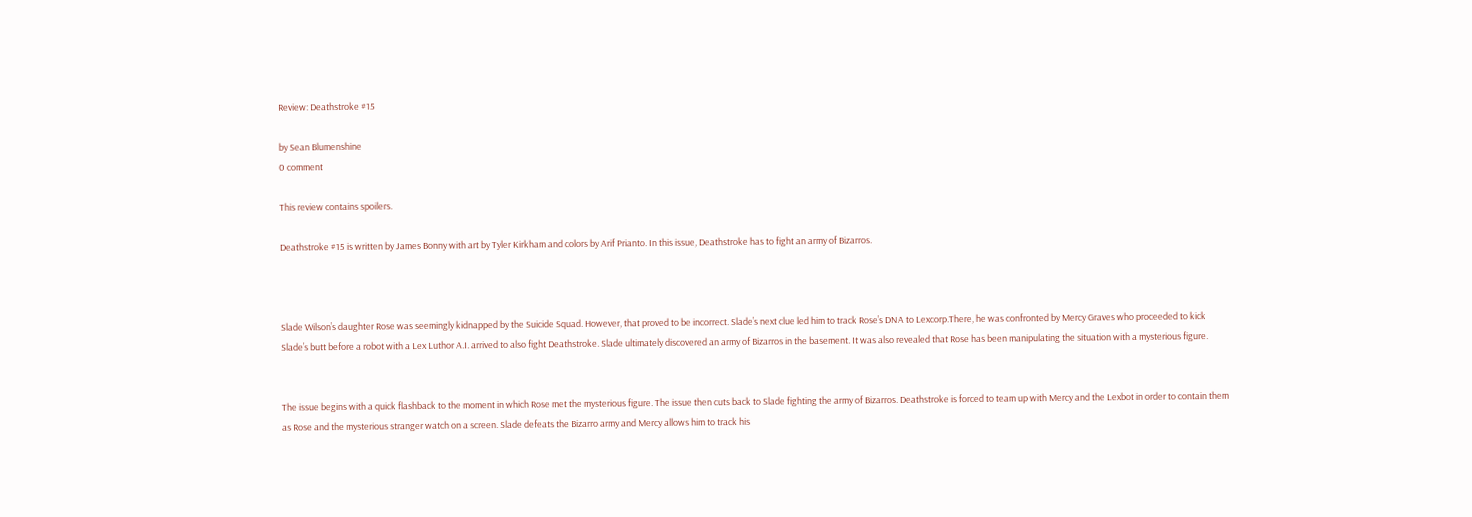Review: Deathstroke #15

by Sean Blumenshine
0 comment

This review contains spoilers.

Deathstroke #15 is written by James Bonny with art by Tyler Kirkham and colors by Arif Prianto. In this issue, Deathstroke has to fight an army of Bizarros.



Slade Wilson’s daughter Rose was seemingly kidnapped by the Suicide Squad. However, that proved to be incorrect. Slade’s next clue led him to track Rose’s DNA to Lexcorp.There, he was confronted by Mercy Graves who proceeded to kick Slade’s butt before a robot with a Lex Luthor A.I. arrived to also fight Deathstroke. Slade ultimately discovered an army of Bizarros in the basement. It was also revealed that Rose has been manipulating the situation with a mysterious figure.


The issue begins with a quick flashback to the moment in which Rose met the mysterious figure. The issue then cuts back to Slade fighting the army of Bizarros. Deathstroke is forced to team up with Mercy and the Lexbot in order to contain them as Rose and the mysterious stranger watch on a screen. Slade defeats the Bizarro army and Mercy allows him to track his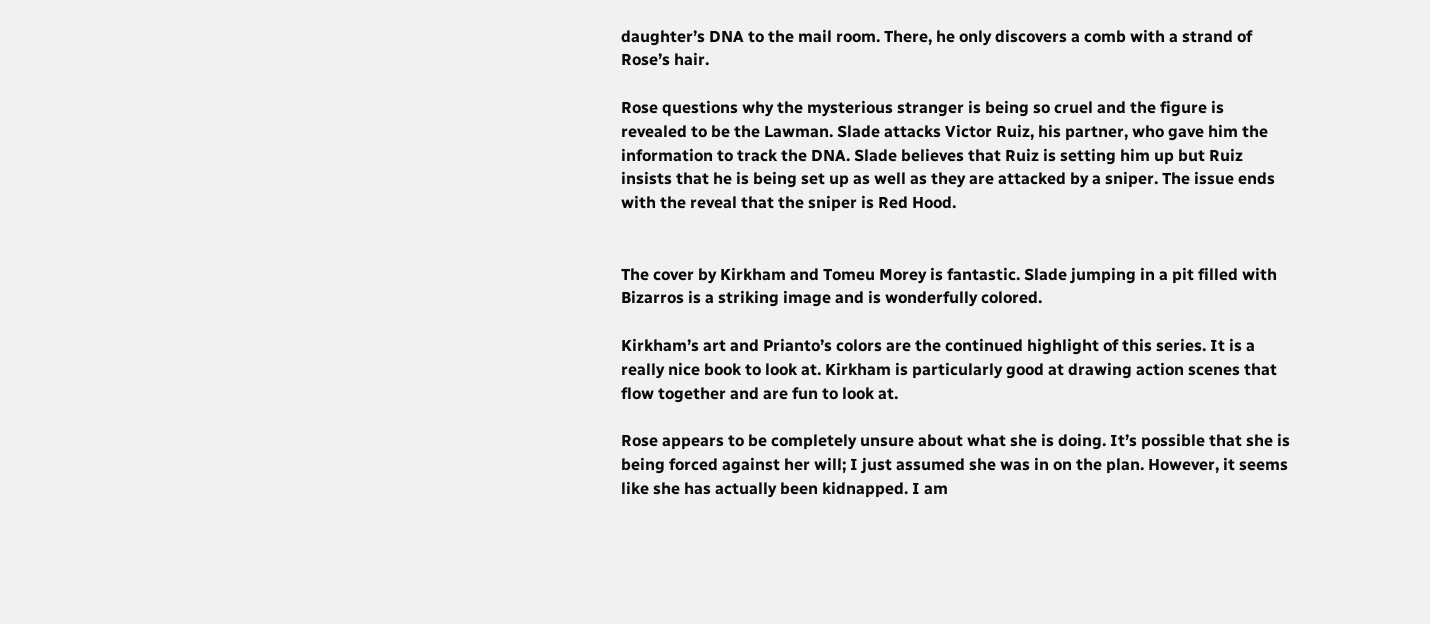daughter’s DNA to the mail room. There, he only discovers a comb with a strand of Rose’s hair.

Rose questions why the mysterious stranger is being so cruel and the figure is revealed to be the Lawman. Slade attacks Victor Ruiz, his partner, who gave him the information to track the DNA. Slade believes that Ruiz is setting him up but Ruiz insists that he is being set up as well as they are attacked by a sniper. The issue ends with the reveal that the sniper is Red Hood.


The cover by Kirkham and Tomeu Morey is fantastic. Slade jumping in a pit filled with Bizarros is a striking image and is wonderfully colored.

Kirkham’s art and Prianto’s colors are the continued highlight of this series. It is a really nice book to look at. Kirkham is particularly good at drawing action scenes that flow together and are fun to look at.

Rose appears to be completely unsure about what she is doing. It’s possible that she is being forced against her will; I just assumed she was in on the plan. However, it seems like she has actually been kidnapped. I am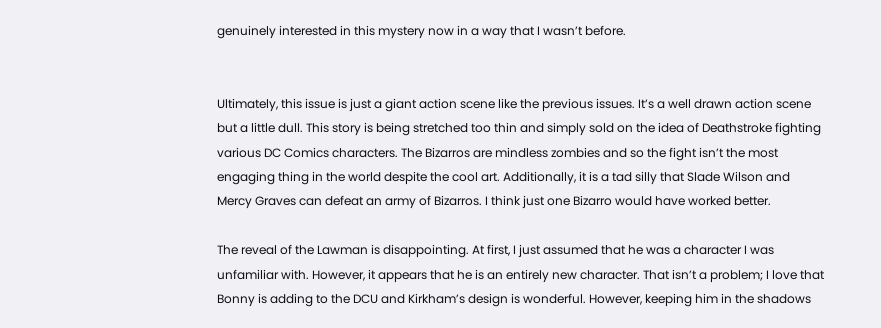genuinely interested in this mystery now in a way that I wasn’t before.


Ultimately, this issue is just a giant action scene like the previous issues. It’s a well drawn action scene but a little dull. This story is being stretched too thin and simply sold on the idea of Deathstroke fighting various DC Comics characters. The Bizarros are mindless zombies and so the fight isn’t the most engaging thing in the world despite the cool art. Additionally, it is a tad silly that Slade Wilson and Mercy Graves can defeat an army of Bizarros. I think just one Bizarro would have worked better.

The reveal of the Lawman is disappointing. At first, I just assumed that he was a character I was unfamiliar with. However, it appears that he is an entirely new character. That isn’t a problem; I love that Bonny is adding to the DCU and Kirkham’s design is wonderful. However, keeping him in the shadows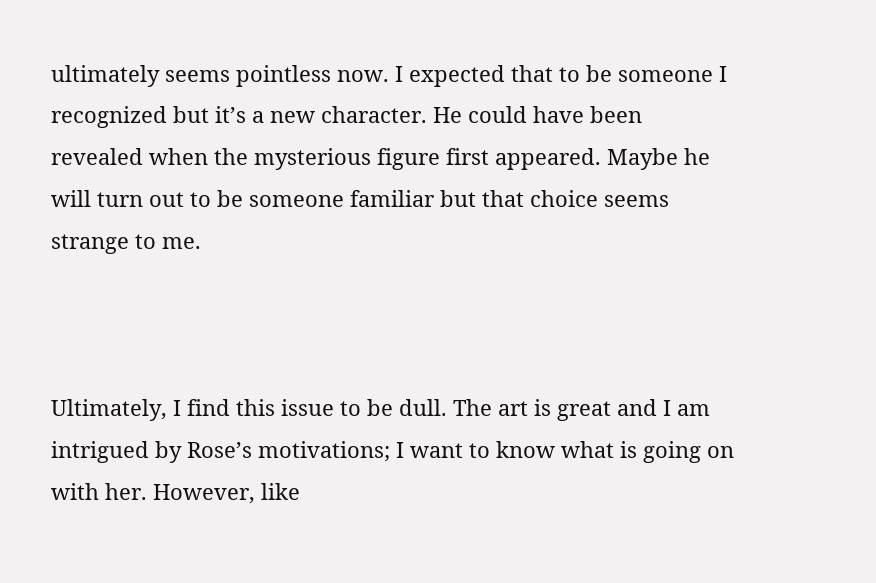ultimately seems pointless now. I expected that to be someone I recognized but it’s a new character. He could have been revealed when the mysterious figure first appeared. Maybe he will turn out to be someone familiar but that choice seems strange to me.



Ultimately, I find this issue to be dull. The art is great and I am intrigued by Rose’s motivations; I want to know what is going on with her. However, like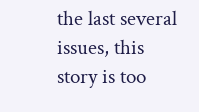the last several issues, this story is too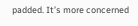padded. It’s more concerned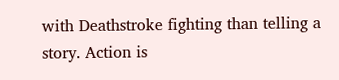with Deathstroke fighting than telling a story. Action is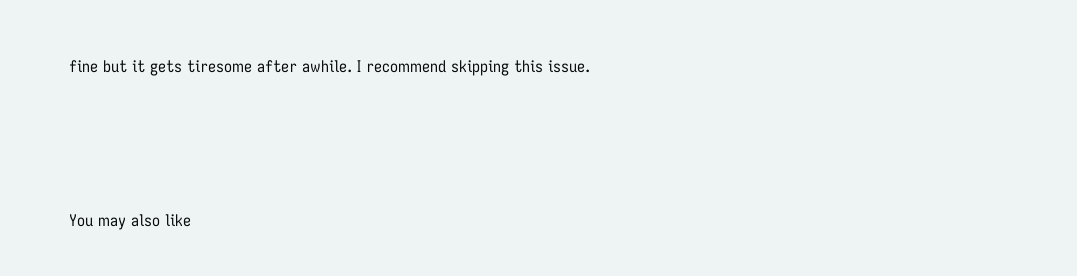fine but it gets tiresome after awhile. I recommend skipping this issue.




You may also like